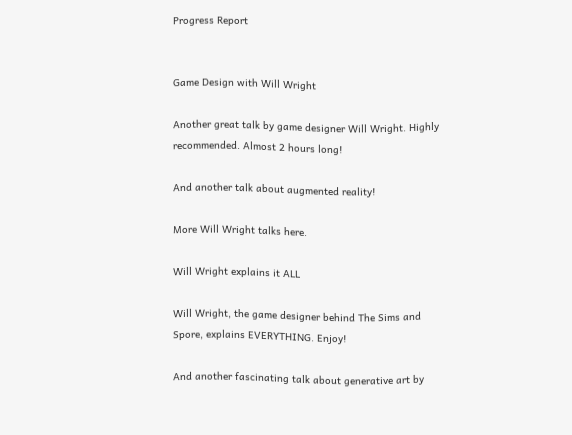Progress Report


Game Design with Will Wright

Another great talk by game designer Will Wright. Highly recommended. Almost 2 hours long!

And another talk about augmented reality!

More Will Wright talks here.

Will Wright explains it ALL

Will Wright, the game designer behind The Sims and Spore, explains EVERYTHING. Enjoy!

And another fascinating talk about generative art by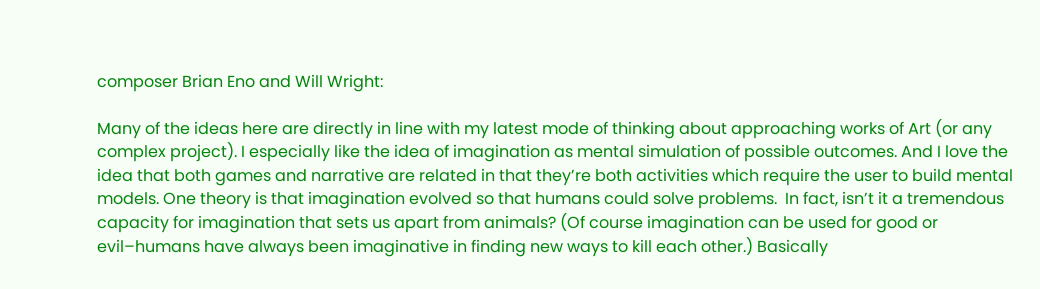composer Brian Eno and Will Wright:

Many of the ideas here are directly in line with my latest mode of thinking about approaching works of Art (or any complex project). I especially like the idea of imagination as mental simulation of possible outcomes. And I love the idea that both games and narrative are related in that they’re both activities which require the user to build mental models. One theory is that imagination evolved so that humans could solve problems.  In fact, isn’t it a tremendous capacity for imagination that sets us apart from animals? (Of course imagination can be used for good or evil–humans have always been imaginative in finding new ways to kill each other.) Basically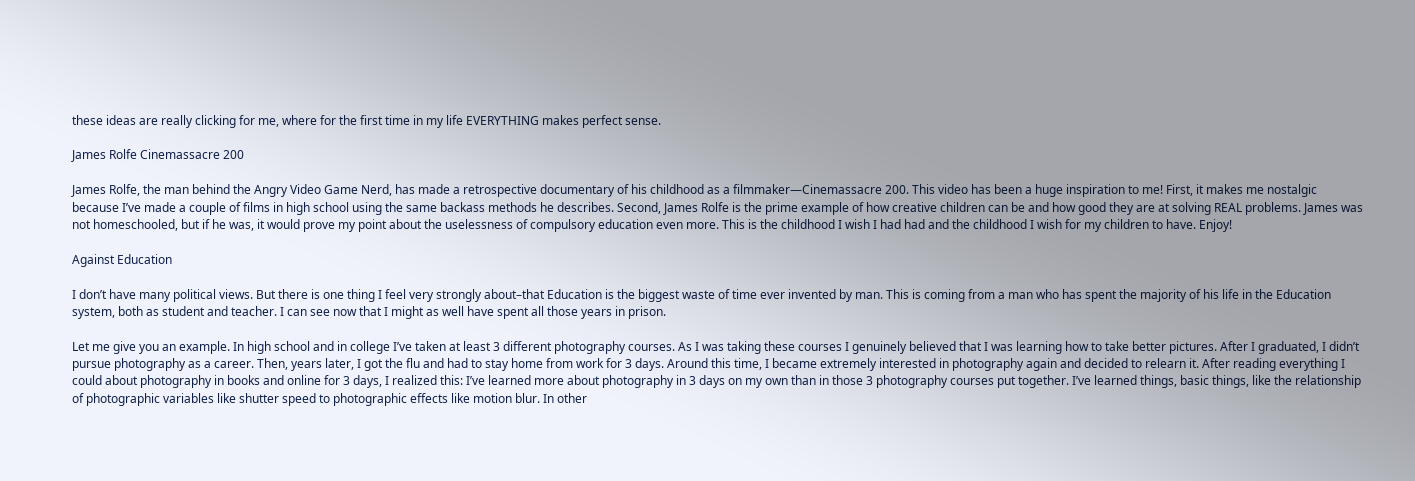these ideas are really clicking for me, where for the first time in my life EVERYTHING makes perfect sense.

James Rolfe Cinemassacre 200

James Rolfe, the man behind the Angry Video Game Nerd, has made a retrospective documentary of his childhood as a filmmaker—Cinemassacre 200. This video has been a huge inspiration to me! First, it makes me nostalgic because I’ve made a couple of films in high school using the same backass methods he describes. Second, James Rolfe is the prime example of how creative children can be and how good they are at solving REAL problems. James was not homeschooled, but if he was, it would prove my point about the uselessness of compulsory education even more. This is the childhood I wish I had had and the childhood I wish for my children to have. Enjoy!

Against Education

I don’t have many political views. But there is one thing I feel very strongly about–that Education is the biggest waste of time ever invented by man. This is coming from a man who has spent the majority of his life in the Education system, both as student and teacher. I can see now that I might as well have spent all those years in prison.

Let me give you an example. In high school and in college I’ve taken at least 3 different photography courses. As I was taking these courses I genuinely believed that I was learning how to take better pictures. After I graduated, I didn’t pursue photography as a career. Then, years later, I got the flu and had to stay home from work for 3 days. Around this time, I became extremely interested in photography again and decided to relearn it. After reading everything I could about photography in books and online for 3 days, I realized this: I’ve learned more about photography in 3 days on my own than in those 3 photography courses put together. I’ve learned things, basic things, like the relationship of photographic variables like shutter speed to photographic effects like motion blur. In other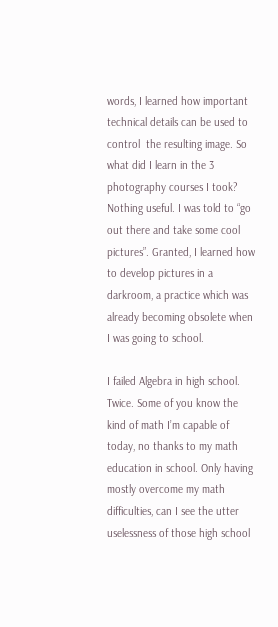words, I learned how important technical details can be used to control  the resulting image. So what did I learn in the 3 photography courses I took? Nothing useful. I was told to “go out there and take some cool pictures”. Granted, I learned how to develop pictures in a darkroom, a practice which was already becoming obsolete when I was going to school.

I failed Algebra in high school. Twice. Some of you know the kind of math I’m capable of today, no thanks to my math education in school. Only having mostly overcome my math difficulties, can I see the utter uselessness of those high school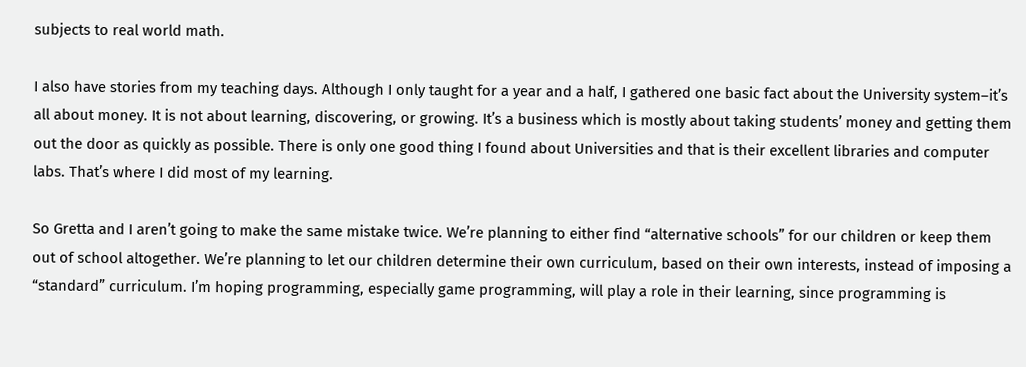subjects to real world math.

I also have stories from my teaching days. Although I only taught for a year and a half, I gathered one basic fact about the University system–it’s all about money. It is not about learning, discovering, or growing. It’s a business which is mostly about taking students’ money and getting them out the door as quickly as possible. There is only one good thing I found about Universities and that is their excellent libraries and computer labs. That’s where I did most of my learning.

So Gretta and I aren’t going to make the same mistake twice. We’re planning to either find “alternative schools” for our children or keep them out of school altogether. We’re planning to let our children determine their own curriculum, based on their own interests, instead of imposing a “standard” curriculum. I’m hoping programming, especially game programming, will play a role in their learning, since programming is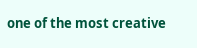one of the most creative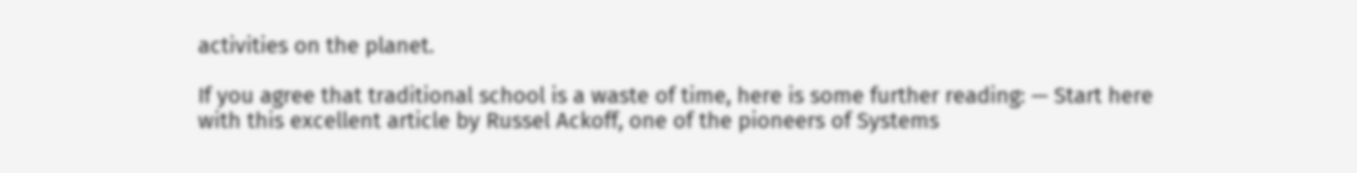activities on the planet.

If you agree that traditional school is a waste of time, here is some further reading: — Start here with this excellent article by Russel Ackoff, one of the pioneers of Systems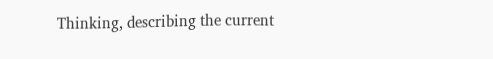Thinking, describing the current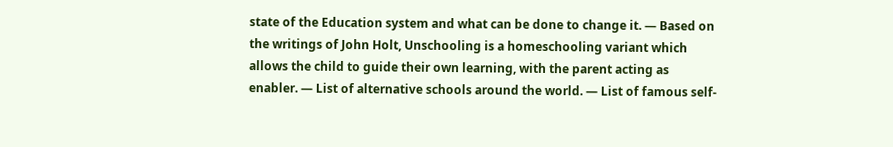state of the Education system and what can be done to change it. — Based on the writings of John Holt, Unschooling is a homeschooling variant which allows the child to guide their own learning, with the parent acting as enabler. — List of alternative schools around the world. — List of famous self-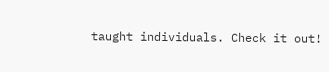taught individuals. Check it out!